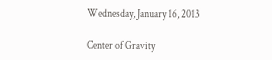Wednesday, January 16, 2013

Center of Gravity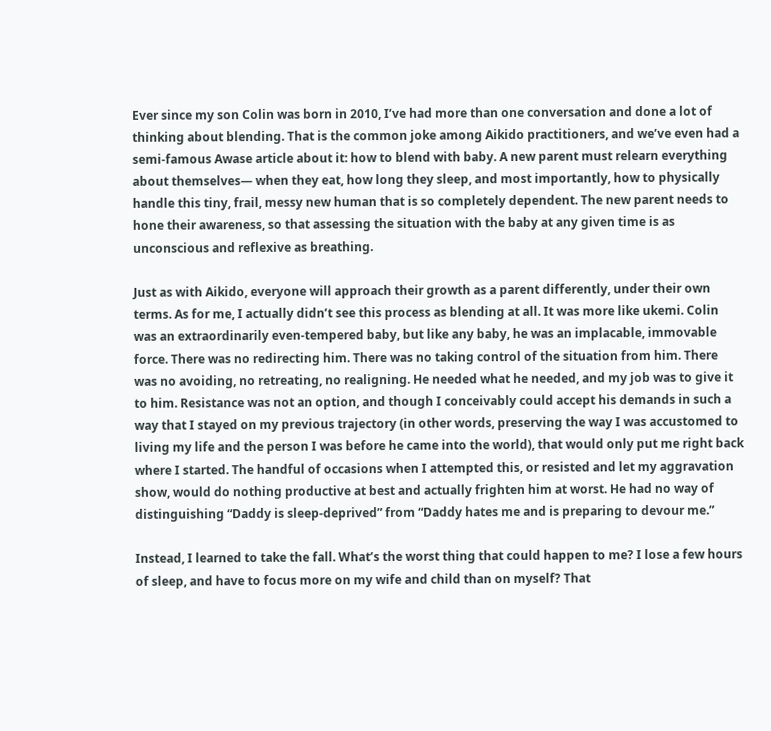Ever since my son Colin was born in 2010, I’ve had more than one conversation and done a lot of thinking about blending. That is the common joke among Aikido practitioners, and we’ve even had a semi-famous Awase article about it: how to blend with baby. A new parent must relearn everything about themselves— when they eat, how long they sleep, and most importantly, how to physically handle this tiny, frail, messy new human that is so completely dependent. The new parent needs to hone their awareness, so that assessing the situation with the baby at any given time is as unconscious and reflexive as breathing.

Just as with Aikido, everyone will approach their growth as a parent differently, under their own terms. As for me, I actually didn’t see this process as blending at all. It was more like ukemi. Colin was an extraordinarily even-tempered baby, but like any baby, he was an implacable, immovable force. There was no redirecting him. There was no taking control of the situation from him. There was no avoiding, no retreating, no realigning. He needed what he needed, and my job was to give it to him. Resistance was not an option, and though I conceivably could accept his demands in such a way that I stayed on my previous trajectory (in other words, preserving the way I was accustomed to living my life and the person I was before he came into the world), that would only put me right back where I started. The handful of occasions when I attempted this, or resisted and let my aggravation show, would do nothing productive at best and actually frighten him at worst. He had no way of distinguishing “Daddy is sleep-deprived” from “Daddy hates me and is preparing to devour me.”

Instead, I learned to take the fall. What’s the worst thing that could happen to me? I lose a few hours of sleep, and have to focus more on my wife and child than on myself? That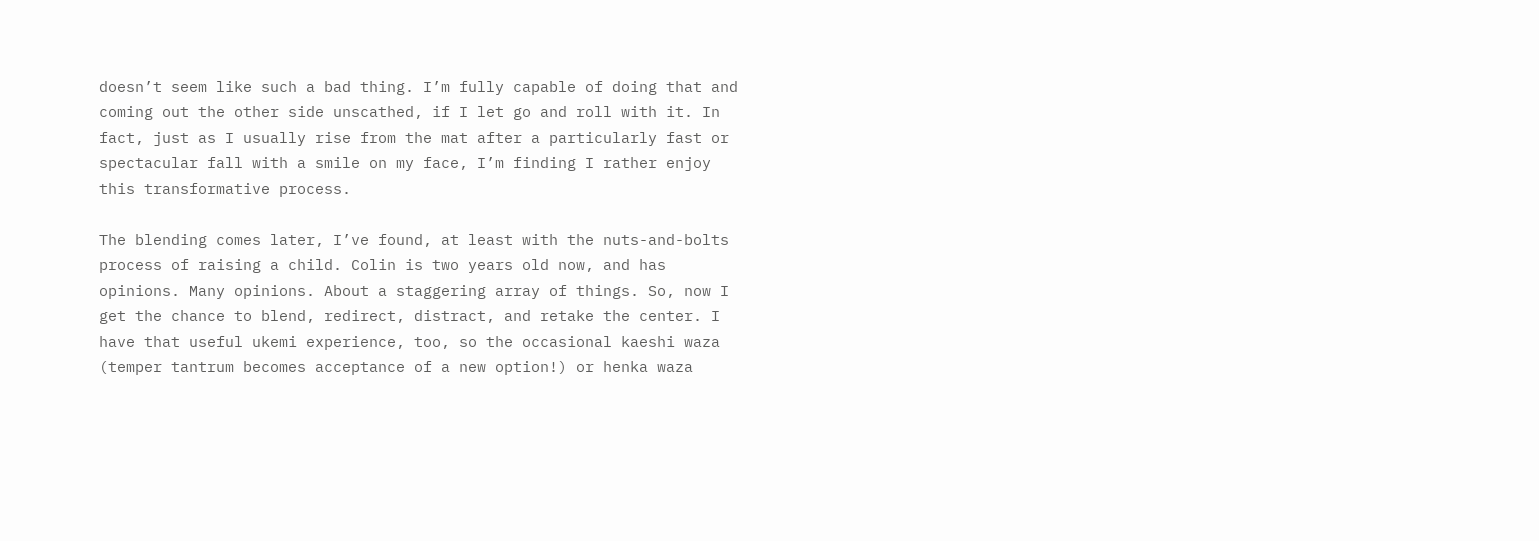doesn’t seem like such a bad thing. I’m fully capable of doing that and coming out the other side unscathed, if I let go and roll with it. In fact, just as I usually rise from the mat after a particularly fast or spectacular fall with a smile on my face, I’m finding I rather enjoy this transformative process.

The blending comes later, I’ve found, at least with the nuts-and-bolts process of raising a child. Colin is two years old now, and has opinions. Many opinions. About a staggering array of things. So, now I get the chance to blend, redirect, distract, and retake the center. I have that useful ukemi experience, too, so the occasional kaeshi waza (temper tantrum becomes acceptance of a new option!) or henka waza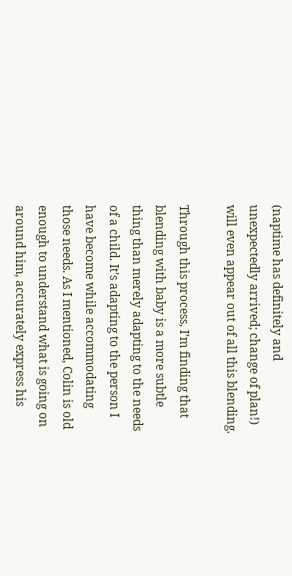(naptime has definitely and unexpectedly arrived; change of plan!) will even appear out of all this blending.

Through this process, I’m finding that blending with baby is a more subtle thing than merely adapting to the needs of a child. It’s adapting to the person I have become while accommodating those needs. As I mentioned, Colin is old enough to understand what is going on around him, accurately express his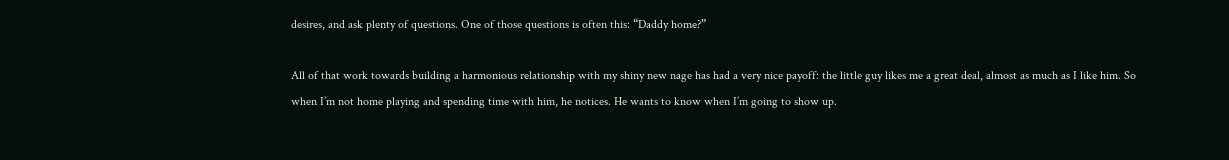desires, and ask plenty of questions. One of those questions is often this: “Daddy home?”

All of that work towards building a harmonious relationship with my shiny new nage has had a very nice payoff: the little guy likes me a great deal, almost as much as I like him. So when I’m not home playing and spending time with him, he notices. He wants to know when I’m going to show up.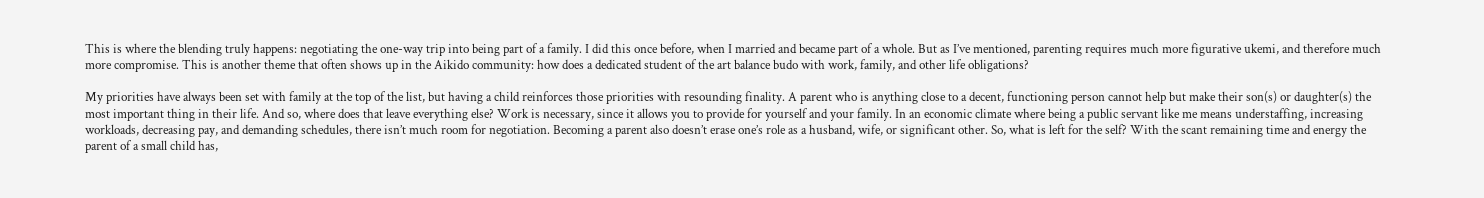This is where the blending truly happens: negotiating the one-way trip into being part of a family. I did this once before, when I married and became part of a whole. But as I’ve mentioned, parenting requires much more figurative ukemi, and therefore much more compromise. This is another theme that often shows up in the Aikido community: how does a dedicated student of the art balance budo with work, family, and other life obligations?

My priorities have always been set with family at the top of the list, but having a child reinforces those priorities with resounding finality. A parent who is anything close to a decent, functioning person cannot help but make their son(s) or daughter(s) the most important thing in their life. And so, where does that leave everything else? Work is necessary, since it allows you to provide for yourself and your family. In an economic climate where being a public servant like me means understaffing, increasing workloads, decreasing pay, and demanding schedules, there isn’t much room for negotiation. Becoming a parent also doesn’t erase one’s role as a husband, wife, or significant other. So, what is left for the self? With the scant remaining time and energy the parent of a small child has,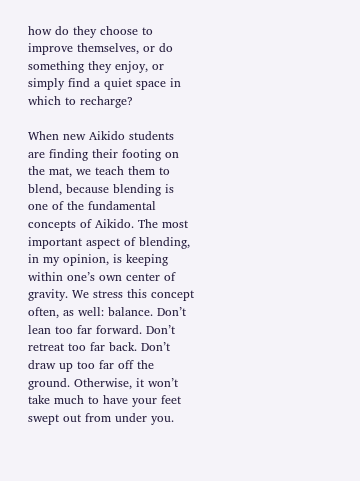how do they choose to improve themselves, or do something they enjoy, or simply find a quiet space in which to recharge?

When new Aikido students are finding their footing on the mat, we teach them to blend, because blending is one of the fundamental concepts of Aikido. The most important aspect of blending, in my opinion, is keeping within one’s own center of gravity. We stress this concept often, as well: balance. Don’t lean too far forward. Don’t retreat too far back. Don’t draw up too far off the ground. Otherwise, it won’t take much to have your feet swept out from under you.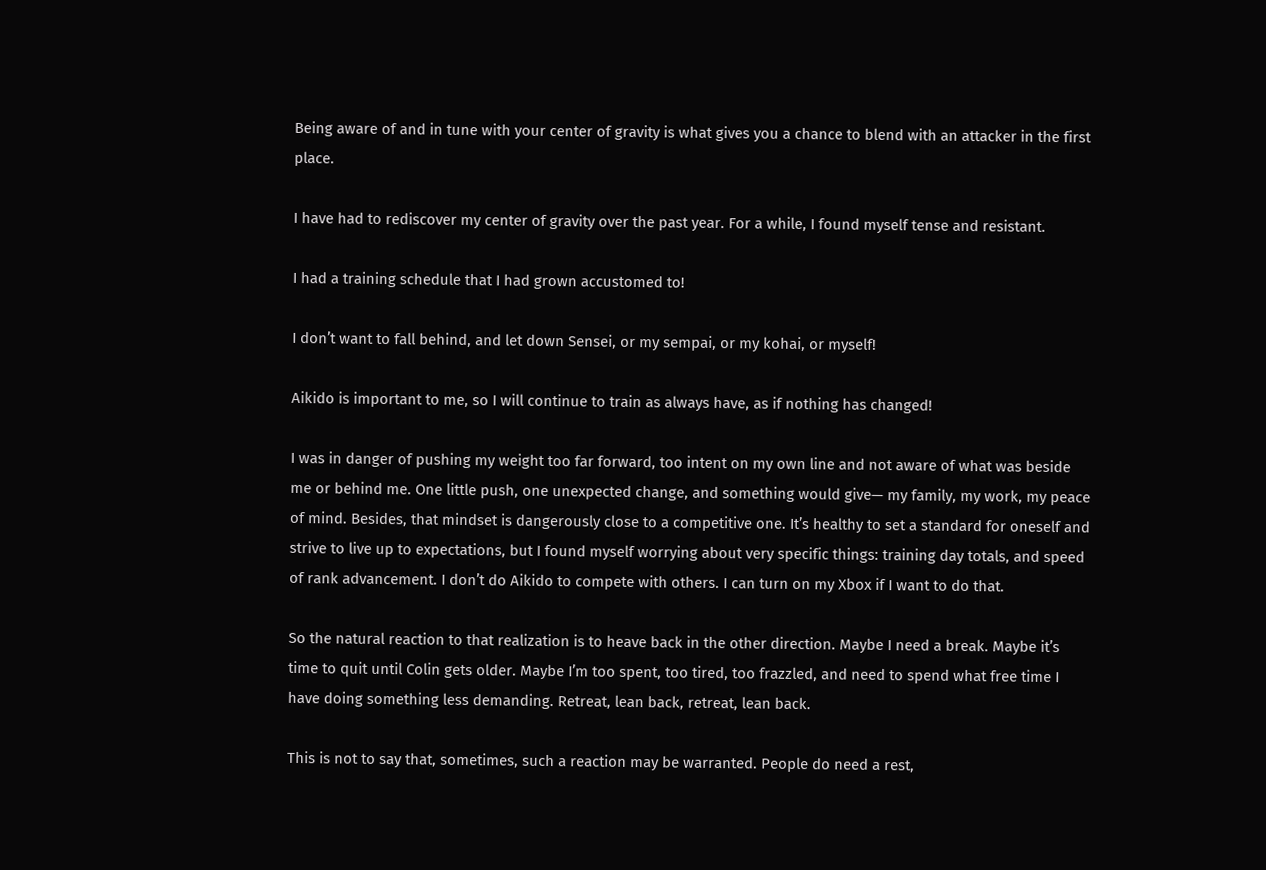Being aware of and in tune with your center of gravity is what gives you a chance to blend with an attacker in the first place.

I have had to rediscover my center of gravity over the past year. For a while, I found myself tense and resistant.

I had a training schedule that I had grown accustomed to!

I don’t want to fall behind, and let down Sensei, or my sempai, or my kohai, or myself!

Aikido is important to me, so I will continue to train as always have, as if nothing has changed!

I was in danger of pushing my weight too far forward, too intent on my own line and not aware of what was beside me or behind me. One little push, one unexpected change, and something would give— my family, my work, my peace of mind. Besides, that mindset is dangerously close to a competitive one. It’s healthy to set a standard for oneself and strive to live up to expectations, but I found myself worrying about very specific things: training day totals, and speed of rank advancement. I don’t do Aikido to compete with others. I can turn on my Xbox if I want to do that.

So the natural reaction to that realization is to heave back in the other direction. Maybe I need a break. Maybe it’s time to quit until Colin gets older. Maybe I’m too spent, too tired, too frazzled, and need to spend what free time I have doing something less demanding. Retreat, lean back, retreat, lean back.

This is not to say that, sometimes, such a reaction may be warranted. People do need a rest,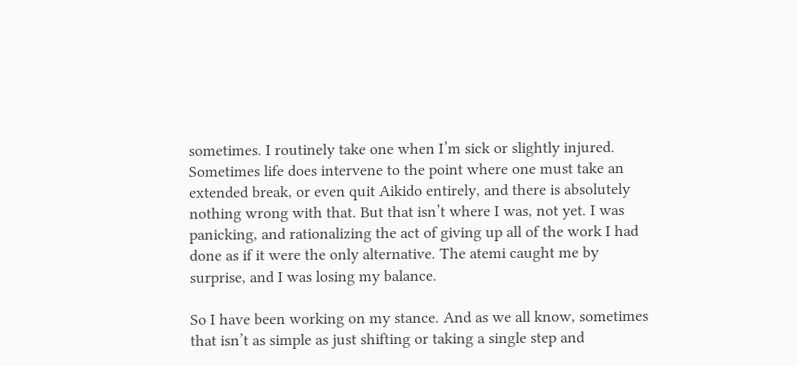sometimes. I routinely take one when I’m sick or slightly injured. Sometimes life does intervene to the point where one must take an extended break, or even quit Aikido entirely, and there is absolutely nothing wrong with that. But that isn’t where I was, not yet. I was panicking, and rationalizing the act of giving up all of the work I had done as if it were the only alternative. The atemi caught me by surprise, and I was losing my balance.

So I have been working on my stance. And as we all know, sometimes that isn’t as simple as just shifting or taking a single step and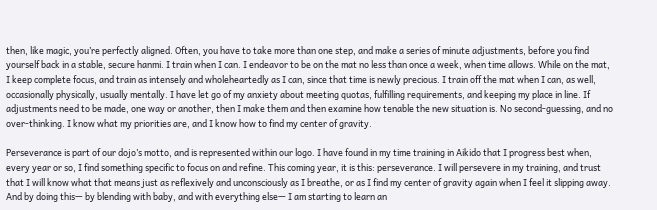then, like magic, you’re perfectly aligned. Often, you have to take more than one step, and make a series of minute adjustments, before you find yourself back in a stable, secure hanmi. I train when I can. I endeavor to be on the mat no less than once a week, when time allows. While on the mat, I keep complete focus, and train as intensely and wholeheartedly as I can, since that time is newly precious. I train off the mat when I can, as well, occasionally physically, usually mentally. I have let go of my anxiety about meeting quotas, fulfilling requirements, and keeping my place in line. If adjustments need to be made, one way or another, then I make them and then examine how tenable the new situation is. No second-guessing, and no over-thinking. I know what my priorities are, and I know how to find my center of gravity.

Perseverance is part of our dojo’s motto, and is represented within our logo. I have found in my time training in Aikido that I progress best when, every year or so, I find something specific to focus on and refine. This coming year, it is this: perseverance. I will persevere in my training, and trust that I will know what that means just as reflexively and unconsciously as I breathe, or as I find my center of gravity again when I feel it slipping away. And by doing this— by blending with baby, and with everything else— I am starting to learn an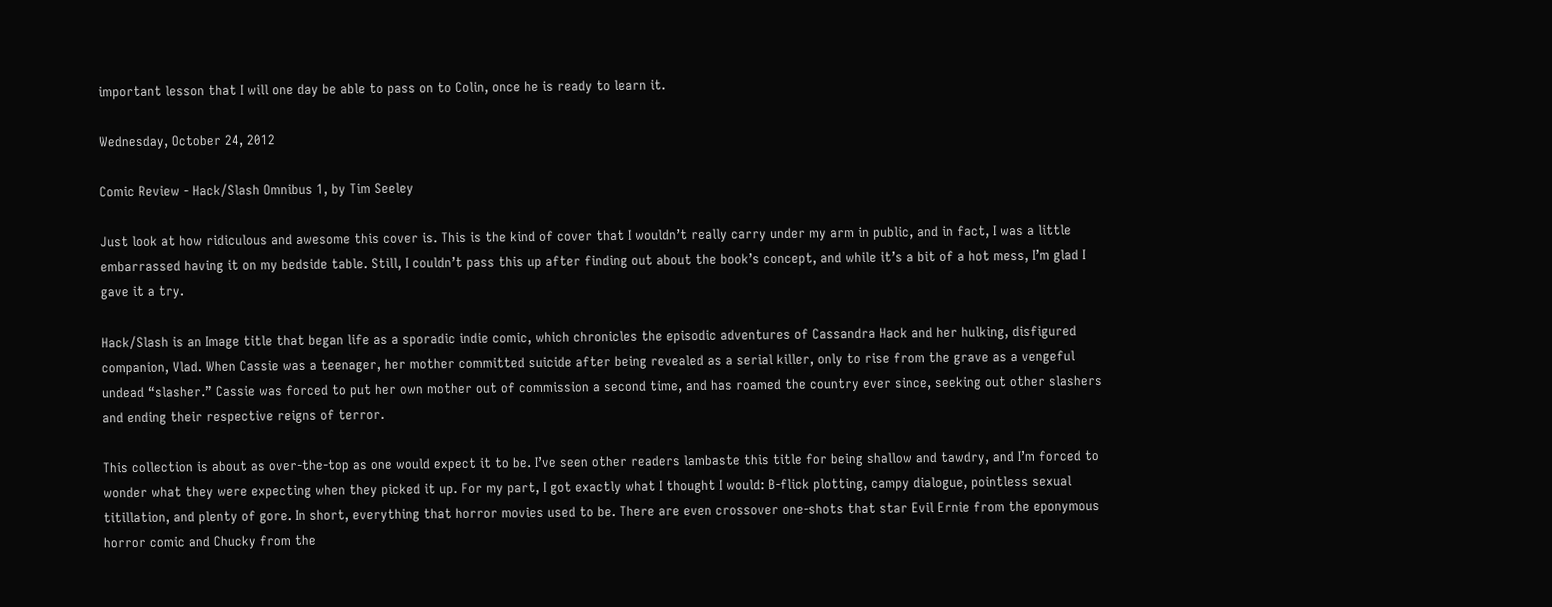important lesson that I will one day be able to pass on to Colin, once he is ready to learn it.

Wednesday, October 24, 2012

Comic Review - Hack/Slash Omnibus 1, by Tim Seeley

Just look at how ridiculous and awesome this cover is. This is the kind of cover that I wouldn’t really carry under my arm in public, and in fact, I was a little embarrassed having it on my bedside table. Still, I couldn’t pass this up after finding out about the book’s concept, and while it’s a bit of a hot mess, I’m glad I gave it a try.

Hack/Slash is an Image title that began life as a sporadic indie comic, which chronicles the episodic adventures of Cassandra Hack and her hulking, disfigured companion, Vlad. When Cassie was a teenager, her mother committed suicide after being revealed as a serial killer, only to rise from the grave as a vengeful undead “slasher.” Cassie was forced to put her own mother out of commission a second time, and has roamed the country ever since, seeking out other slashers and ending their respective reigns of terror.

This collection is about as over-the-top as one would expect it to be. I’ve seen other readers lambaste this title for being shallow and tawdry, and I’m forced to wonder what they were expecting when they picked it up. For my part, I got exactly what I thought I would: B-flick plotting, campy dialogue, pointless sexual titillation, and plenty of gore. In short, everything that horror movies used to be. There are even crossover one-shots that star Evil Ernie from the eponymous horror comic and Chucky from the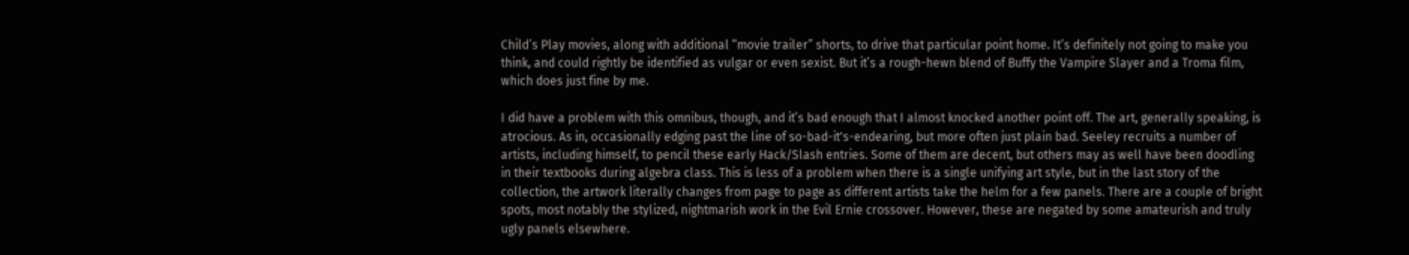Child’s Play movies, along with additional “movie trailer” shorts, to drive that particular point home. It’s definitely not going to make you think, and could rightly be identified as vulgar or even sexist. But it’s a rough-hewn blend of Buffy the Vampire Slayer and a Troma film, which does just fine by me.

I did have a problem with this omnibus, though, and it’s bad enough that I almost knocked another point off. The art, generally speaking, is atrocious. As in, occasionally edging past the line of so-bad-it's-endearing, but more often just plain bad. Seeley recruits a number of artists, including himself, to pencil these early Hack/Slash entries. Some of them are decent, but others may as well have been doodling in their textbooks during algebra class. This is less of a problem when there is a single unifying art style, but in the last story of the collection, the artwork literally changes from page to page as different artists take the helm for a few panels. There are a couple of bright spots, most notably the stylized, nightmarish work in the Evil Ernie crossover. However, these are negated by some amateurish and truly ugly panels elsewhere.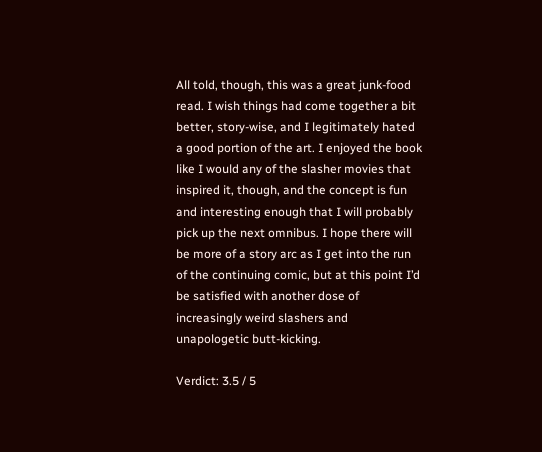All told, though, this was a great junk-food read. I wish things had come together a bit better, story-wise, and I legitimately hated a good portion of the art. I enjoyed the book like I would any of the slasher movies that inspired it, though, and the concept is fun and interesting enough that I will probably pick up the next omnibus. I hope there will be more of a story arc as I get into the run of the continuing comic, but at this point I’d be satisfied with another dose of increasingly weird slashers and unapologetic butt-kicking.

Verdict: 3.5 / 5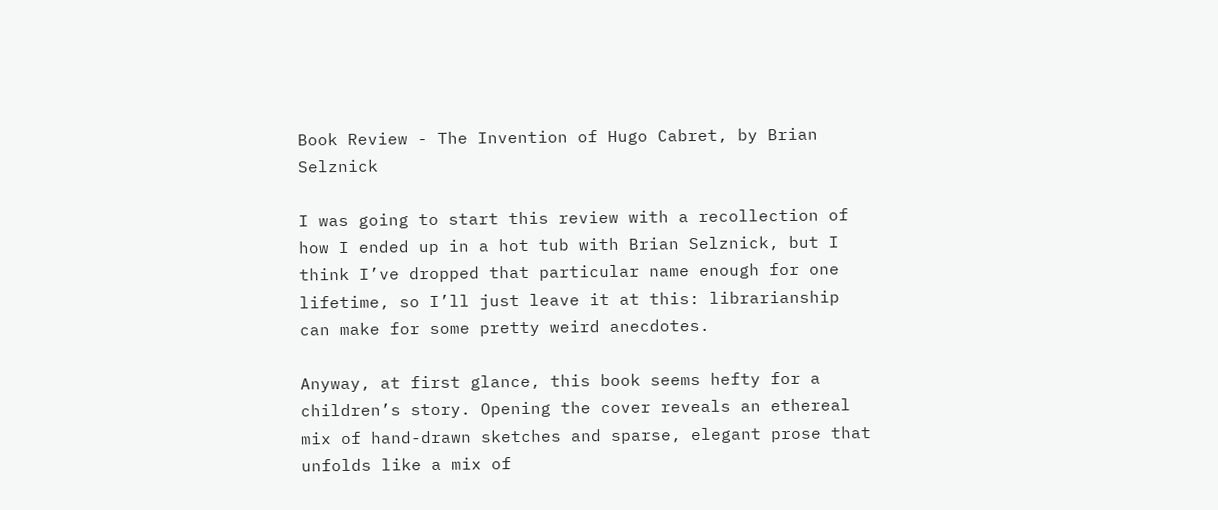Book Review - The Invention of Hugo Cabret, by Brian Selznick

I was going to start this review with a recollection of how I ended up in a hot tub with Brian Selznick, but I think I’ve dropped that particular name enough for one lifetime, so I’ll just leave it at this: librarianship can make for some pretty weird anecdotes.

Anyway, at first glance, this book seems hefty for a children’s story. Opening the cover reveals an ethereal mix of hand-drawn sketches and sparse, elegant prose that unfolds like a mix of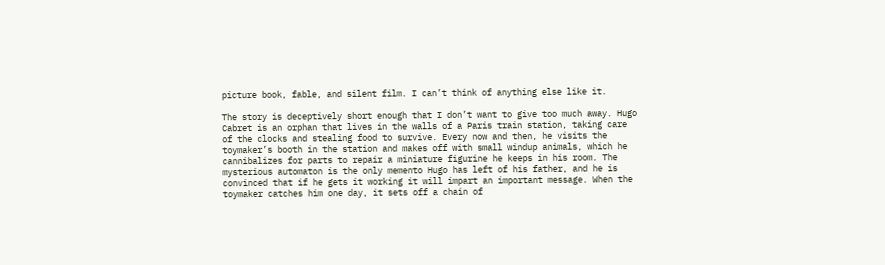picture book, fable, and silent film. I can’t think of anything else like it.

The story is deceptively short enough that I don’t want to give too much away. Hugo Cabret is an orphan that lives in the walls of a Paris train station, taking care of the clocks and stealing food to survive. Every now and then, he visits the toymaker’s booth in the station and makes off with small windup animals, which he cannibalizes for parts to repair a miniature figurine he keeps in his room. The mysterious automaton is the only memento Hugo has left of his father, and he is convinced that if he gets it working it will impart an important message. When the toymaker catches him one day, it sets off a chain of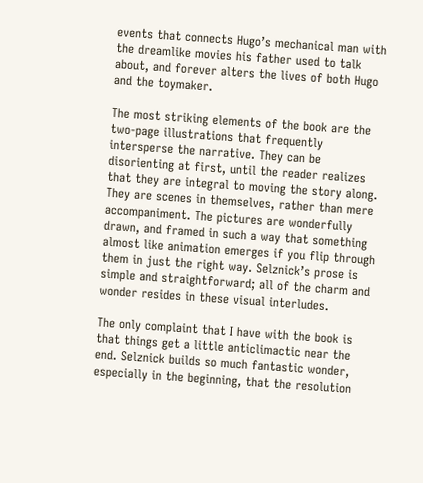events that connects Hugo’s mechanical man with the dreamlike movies his father used to talk about, and forever alters the lives of both Hugo and the toymaker.

The most striking elements of the book are the two-page illustrations that frequently intersperse the narrative. They can be disorienting at first, until the reader realizes that they are integral to moving the story along. They are scenes in themselves, rather than mere accompaniment. The pictures are wonderfully drawn, and framed in such a way that something almost like animation emerges if you flip through them in just the right way. Selznick’s prose is simple and straightforward; all of the charm and wonder resides in these visual interludes.

The only complaint that I have with the book is that things get a little anticlimactic near the end. Selznick builds so much fantastic wonder, especially in the beginning, that the resolution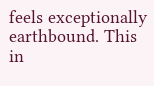feels exceptionally earthbound. This in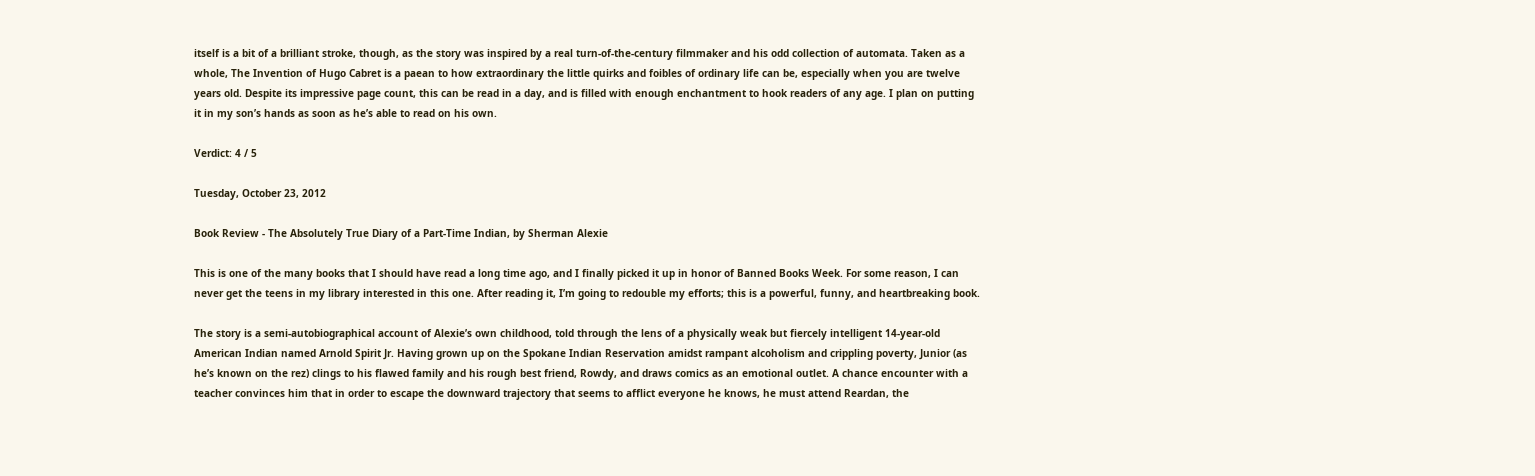itself is a bit of a brilliant stroke, though, as the story was inspired by a real turn-of-the-century filmmaker and his odd collection of automata. Taken as a whole, The Invention of Hugo Cabret is a paean to how extraordinary the little quirks and foibles of ordinary life can be, especially when you are twelve years old. Despite its impressive page count, this can be read in a day, and is filled with enough enchantment to hook readers of any age. I plan on putting it in my son’s hands as soon as he’s able to read on his own.

Verdict: 4 / 5

Tuesday, October 23, 2012

Book Review - The Absolutely True Diary of a Part-Time Indian, by Sherman Alexie

This is one of the many books that I should have read a long time ago, and I finally picked it up in honor of Banned Books Week. For some reason, I can never get the teens in my library interested in this one. After reading it, I’m going to redouble my efforts; this is a powerful, funny, and heartbreaking book.

The story is a semi-autobiographical account of Alexie’s own childhood, told through the lens of a physically weak but fiercely intelligent 14-year-old American Indian named Arnold Spirit Jr. Having grown up on the Spokane Indian Reservation amidst rampant alcoholism and crippling poverty, Junior (as he’s known on the rez) clings to his flawed family and his rough best friend, Rowdy, and draws comics as an emotional outlet. A chance encounter with a teacher convinces him that in order to escape the downward trajectory that seems to afflict everyone he knows, he must attend Reardan, the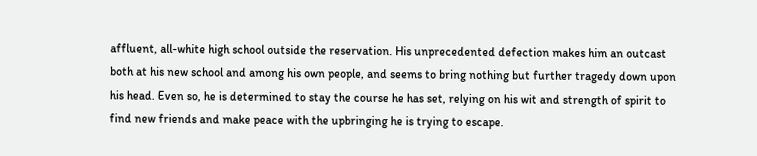affluent, all-white high school outside the reservation. His unprecedented defection makes him an outcast both at his new school and among his own people, and seems to bring nothing but further tragedy down upon his head. Even so, he is determined to stay the course he has set, relying on his wit and strength of spirit to find new friends and make peace with the upbringing he is trying to escape.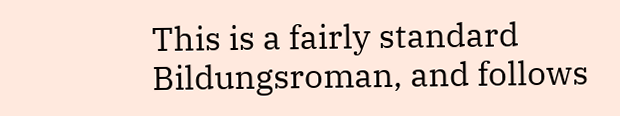This is a fairly standard Bildungsroman, and follows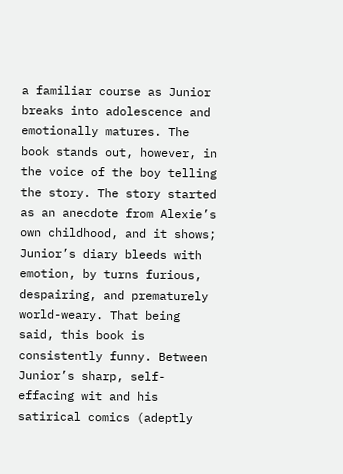a familiar course as Junior breaks into adolescence and emotionally matures. The book stands out, however, in the voice of the boy telling the story. The story started as an anecdote from Alexie’s own childhood, and it shows; Junior’s diary bleeds with emotion, by turns furious, despairing, and prematurely world-weary. That being said, this book is consistently funny. Between Junior’s sharp, self-effacing wit and his satirical comics (adeptly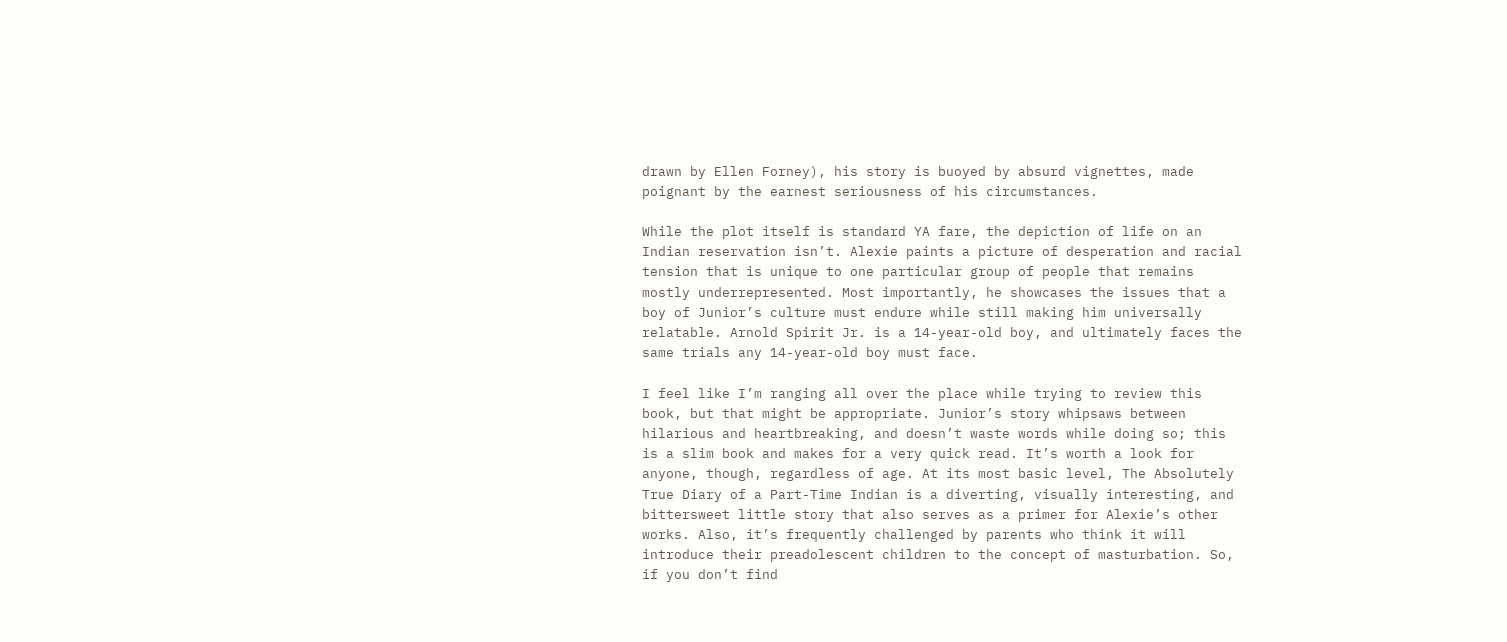drawn by Ellen Forney), his story is buoyed by absurd vignettes, made poignant by the earnest seriousness of his circumstances.

While the plot itself is standard YA fare, the depiction of life on an Indian reservation isn’t. Alexie paints a picture of desperation and racial tension that is unique to one particular group of people that remains mostly underrepresented. Most importantly, he showcases the issues that a boy of Junior’s culture must endure while still making him universally relatable. Arnold Spirit Jr. is a 14-year-old boy, and ultimately faces the same trials any 14-year-old boy must face.

I feel like I’m ranging all over the place while trying to review this book, but that might be appropriate. Junior’s story whipsaws between hilarious and heartbreaking, and doesn’t waste words while doing so; this is a slim book and makes for a very quick read. It’s worth a look for anyone, though, regardless of age. At its most basic level, The Absolutely True Diary of a Part-Time Indian is a diverting, visually interesting, and bittersweet little story that also serves as a primer for Alexie’s other works. Also, it’s frequently challenged by parents who think it will introduce their preadolescent children to the concept of masturbation. So, if you don’t find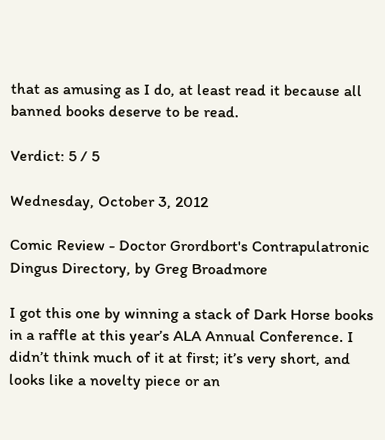that as amusing as I do, at least read it because all banned books deserve to be read.

Verdict: 5 / 5

Wednesday, October 3, 2012

Comic Review - Doctor Grordbort's Contrapulatronic Dingus Directory, by Greg Broadmore

I got this one by winning a stack of Dark Horse books in a raffle at this year’s ALA Annual Conference. I didn’t think much of it at first; it’s very short, and looks like a novelty piece or an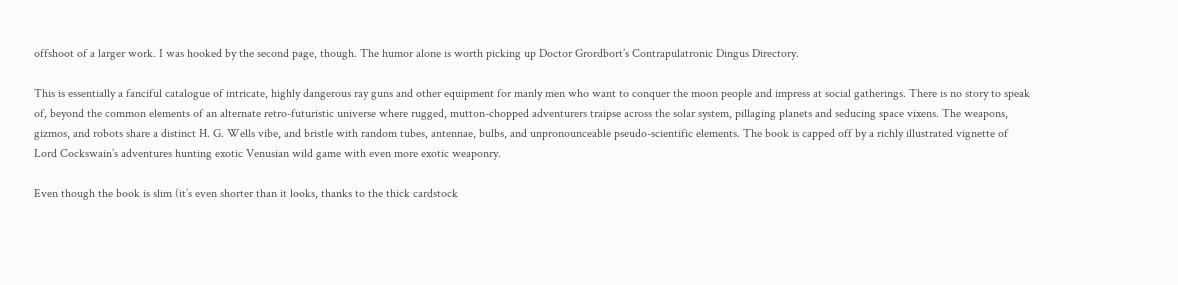offshoot of a larger work. I was hooked by the second page, though. The humor alone is worth picking up Doctor Grordbort’s Contrapulatronic Dingus Directory.

This is essentially a fanciful catalogue of intricate, highly dangerous ray guns and other equipment for manly men who want to conquer the moon people and impress at social gatherings. There is no story to speak of, beyond the common elements of an alternate retro-futuristic universe where rugged, mutton-chopped adventurers traipse across the solar system, pillaging planets and seducing space vixens. The weapons, gizmos, and robots share a distinct H. G. Wells vibe, and bristle with random tubes, antennae, bulbs, and unpronounceable pseudo-scientific elements. The book is capped off by a richly illustrated vignette of Lord Cockswain’s adventures hunting exotic Venusian wild game with even more exotic weaponry.

Even though the book is slim (it’s even shorter than it looks, thanks to the thick cardstock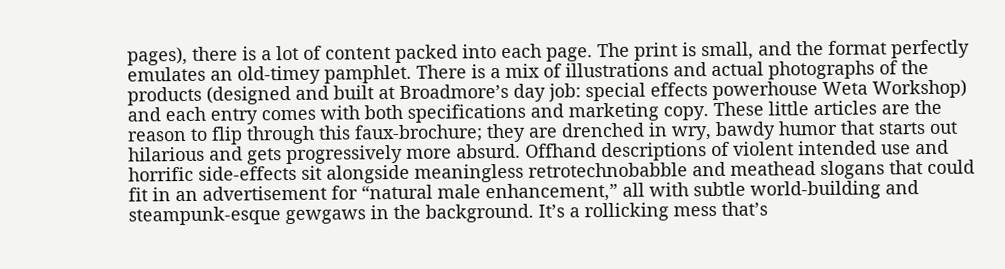pages), there is a lot of content packed into each page. The print is small, and the format perfectly emulates an old-timey pamphlet. There is a mix of illustrations and actual photographs of the products (designed and built at Broadmore’s day job: special effects powerhouse Weta Workshop) and each entry comes with both specifications and marketing copy. These little articles are the reason to flip through this faux-brochure; they are drenched in wry, bawdy humor that starts out hilarious and gets progressively more absurd. Offhand descriptions of violent intended use and horrific side-effects sit alongside meaningless retrotechnobabble and meathead slogans that could fit in an advertisement for “natural male enhancement,” all with subtle world-building and steampunk-esque gewgaws in the background. It’s a rollicking mess that’s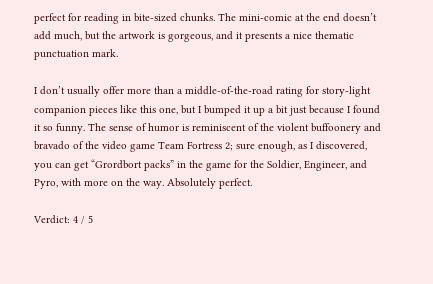perfect for reading in bite-sized chunks. The mini-comic at the end doesn’t add much, but the artwork is gorgeous, and it presents a nice thematic punctuation mark.

I don’t usually offer more than a middle-of-the-road rating for story-light companion pieces like this one, but I bumped it up a bit just because I found it so funny. The sense of humor is reminiscent of the violent buffoonery and bravado of the video game Team Fortress 2; sure enough, as I discovered, you can get “Grordbort packs” in the game for the Soldier, Engineer, and Pyro, with more on the way. Absolutely perfect.

Verdict: 4 / 5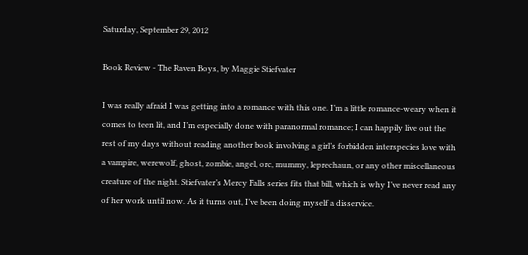Saturday, September 29, 2012

Book Review - The Raven Boys, by Maggie Stiefvater

I was really afraid I was getting into a romance with this one. I’m a little romance-weary when it comes to teen lit, and I’m especially done with paranormal romance; I can happily live out the rest of my days without reading another book involving a girl’s forbidden interspecies love with a vampire, werewolf, ghost, zombie, angel, orc, mummy, leprechaun, or any other miscellaneous creature of the night. Stiefvater’s Mercy Falls series fits that bill, which is why I’ve never read any of her work until now. As it turns out, I’ve been doing myself a disservice.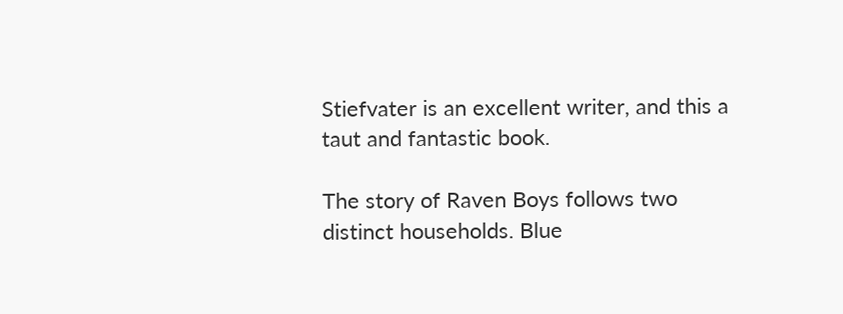Stiefvater is an excellent writer, and this a taut and fantastic book.

The story of Raven Boys follows two distinct households. Blue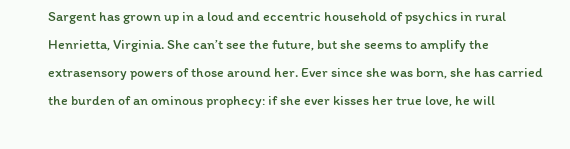Sargent has grown up in a loud and eccentric household of psychics in rural Henrietta, Virginia. She can’t see the future, but she seems to amplify the extrasensory powers of those around her. Ever since she was born, she has carried the burden of an ominous prophecy: if she ever kisses her true love, he will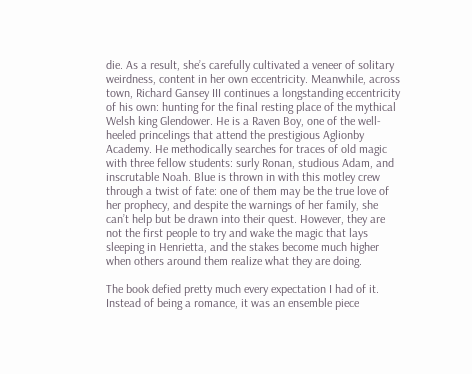die. As a result, she’s carefully cultivated a veneer of solitary weirdness, content in her own eccentricity. Meanwhile, across town, Richard Gansey III continues a longstanding eccentricity of his own: hunting for the final resting place of the mythical Welsh king Glendower. He is a Raven Boy, one of the well-heeled princelings that attend the prestigious Aglionby Academy. He methodically searches for traces of old magic with three fellow students: surly Ronan, studious Adam, and inscrutable Noah. Blue is thrown in with this motley crew through a twist of fate: one of them may be the true love of her prophecy, and despite the warnings of her family, she can’t help but be drawn into their quest. However, they are not the first people to try and wake the magic that lays sleeping in Henrietta, and the stakes become much higher when others around them realize what they are doing.

The book defied pretty much every expectation I had of it. Instead of being a romance, it was an ensemble piece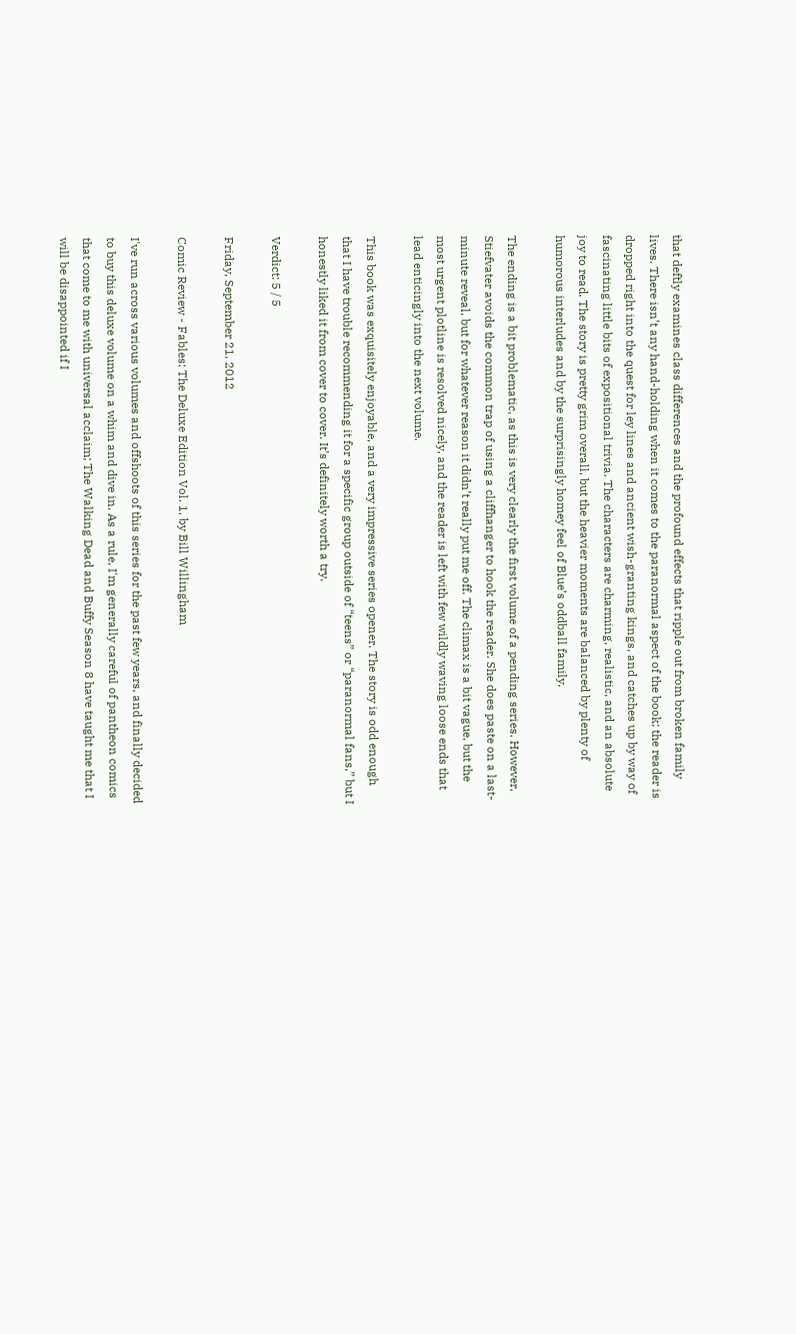that deftly examines class differences and the profound effects that ripple out from broken family lives. There isn’t any hand-holding when it comes to the paranormal aspect of the book; the reader is dropped right into the quest for ley lines and ancient wish-granting kings, and catches up by way of fascinating little bits of expositional trivia. The characters are charming, realistic, and an absolute joy to read. The story is pretty grim overall, but the heavier moments are balanced by plenty of humorous interludes and by the surprisingly homey feel of Blue’s oddball family.

The ending is a bit problematic, as this is very clearly the first volume of a pending series. However, Stiefvater avoids the common trap of using a cliffhanger to hook the reader. She does paste on a last-minute reveal, but for whatever reason it didn’t really put me off. The climax is a bit vague, but the most urgent plotline is resolved nicely, and the reader is left with few wildly waving loose ends that lead enticingly into the next volume.

This book was exquisitely enjoyable, and a very impressive series opener. The story is odd enough that I have trouble recommending it for a specific group outside of “teens” or “paranormal fans,” but I honestly liked it from cover to cover. It’s definitely worth a try.

Verdict: 5 / 5

Friday, September 21, 2012

Comic Review - Fables: The Deluxe Edition Vol. 1, by Bill Willingham

I've run across various volumes and offshoots of this series for the past few years, and finally decided to buy this deluxe volume on a whim and dive in. As a rule, I'm generally careful of pantheon comics that come to me with universal acclaim; The Walking Dead and Buffy Season 8 have taught me that I will be disappointed if I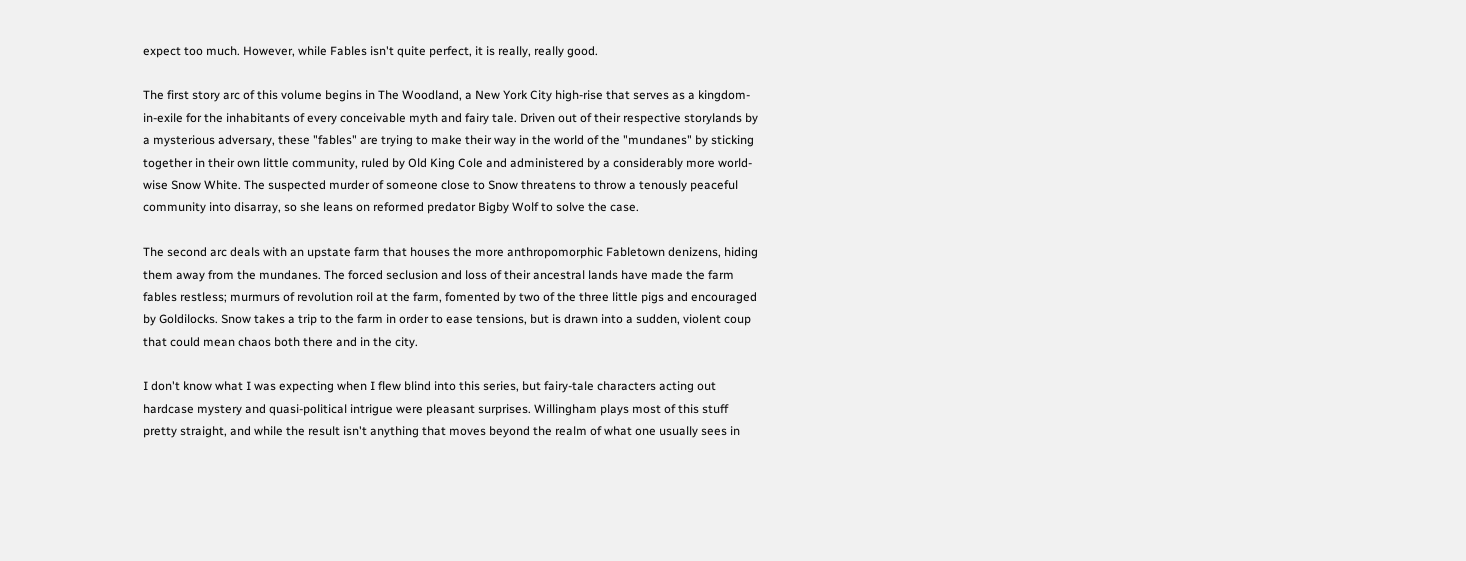expect too much. However, while Fables isn't quite perfect, it is really, really good.

The first story arc of this volume begins in The Woodland, a New York City high-rise that serves as a kingdom-in-exile for the inhabitants of every conceivable myth and fairy tale. Driven out of their respective storylands by a mysterious adversary, these "fables" are trying to make their way in the world of the "mundanes" by sticking together in their own little community, ruled by Old King Cole and administered by a considerably more world-wise Snow White. The suspected murder of someone close to Snow threatens to throw a tenously peaceful community into disarray, so she leans on reformed predator Bigby Wolf to solve the case.

The second arc deals with an upstate farm that houses the more anthropomorphic Fabletown denizens, hiding them away from the mundanes. The forced seclusion and loss of their ancestral lands have made the farm fables restless; murmurs of revolution roil at the farm, fomented by two of the three little pigs and encouraged by Goldilocks. Snow takes a trip to the farm in order to ease tensions, but is drawn into a sudden, violent coup that could mean chaos both there and in the city.

I don't know what I was expecting when I flew blind into this series, but fairy-tale characters acting out hardcase mystery and quasi-political intrigue were pleasant surprises. Willingham plays most of this stuff pretty straight, and while the result isn't anything that moves beyond the realm of what one usually sees in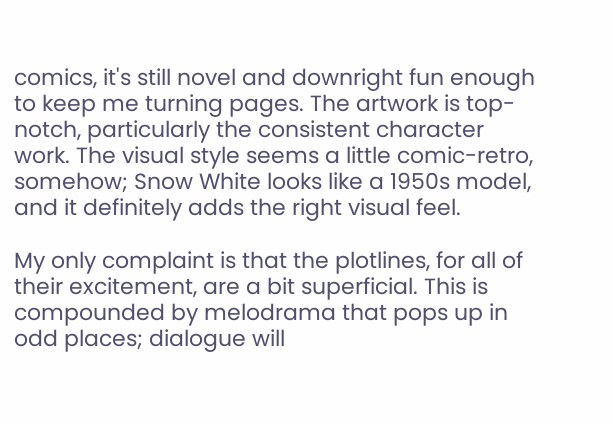comics, it's still novel and downright fun enough to keep me turning pages. The artwork is top-notch, particularly the consistent character work. The visual style seems a little comic-retro, somehow; Snow White looks like a 1950s model, and it definitely adds the right visual feel.

My only complaint is that the plotlines, for all of their excitement, are a bit superficial. This is compounded by melodrama that pops up in odd places; dialogue will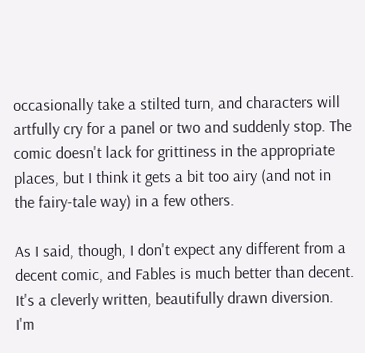occasionally take a stilted turn, and characters will artfully cry for a panel or two and suddenly stop. The comic doesn't lack for grittiness in the appropriate places, but I think it gets a bit too airy (and not in the fairy-tale way) in a few others.

As I said, though, I don't expect any different from a decent comic, and Fables is much better than decent. It's a cleverly written, beautifully drawn diversion. I'm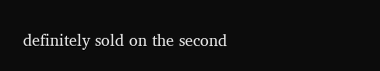definitely sold on the second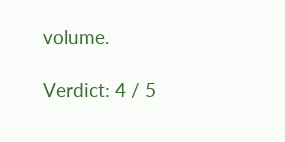volume.

Verdict: 4 / 5